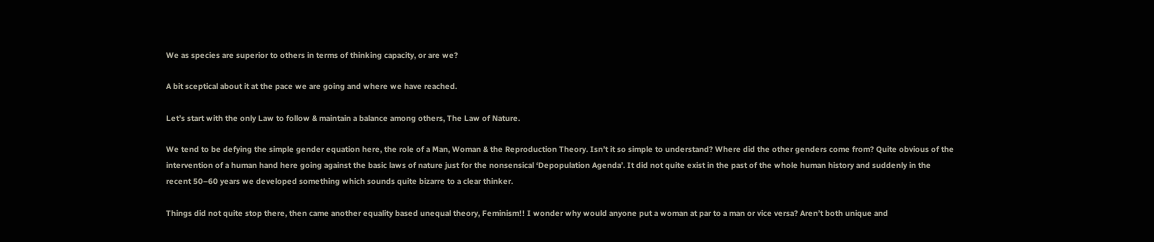We as species are superior to others in terms of thinking capacity, or are we?

A bit sceptical about it at the pace we are going and where we have reached.

Let’s start with the only Law to follow & maintain a balance among others, The Law of Nature.

We tend to be defying the simple gender equation here, the role of a Man, Woman & the Reproduction Theory. Isn’t it so simple to understand? Where did the other genders come from? Quite obvious of the intervention of a human hand here going against the basic laws of nature just for the nonsensical ‘Depopulation Agenda’. It did not quite exist in the past of the whole human history and suddenly in the recent 50–60 years we developed something which sounds quite bizarre to a clear thinker.

Things did not quite stop there, then came another equality based unequal theory, Feminism!! I wonder why would anyone put a woman at par to a man or vice versa? Aren’t both unique and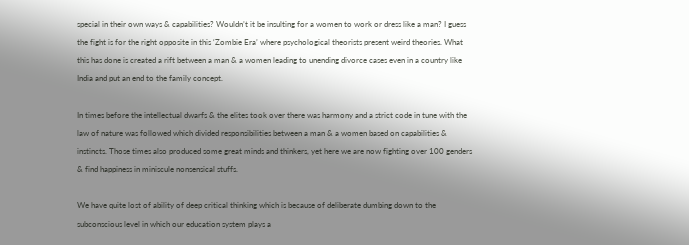special in their own ways & capabilities? Wouldn’t it be insulting for a women to work or dress like a man? I guess the fight is for the right opposite in this ‘Zombie Era’ where psychological theorists present weird theories. What this has done is created a rift between a man & a women leading to unending divorce cases even in a country like India and put an end to the family concept.

In times before the intellectual dwarfs & the elites took over there was harmony and a strict code in tune with the law of nature was followed which divided responsibilities between a man & a women based on capabilities & instincts. Those times also produced some great minds and thinkers, yet here we are now fighting over 100 genders & find happiness in miniscule nonsensical stuffs.

We have quite lost of ability of deep critical thinking which is because of deliberate dumbing down to the subconscious level in which our education system plays a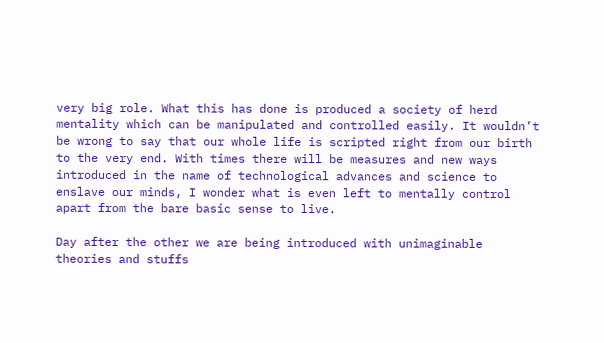very big role. What this has done is produced a society of herd mentality which can be manipulated and controlled easily. It wouldn’t be wrong to say that our whole life is scripted right from our birth to the very end. With times there will be measures and new ways introduced in the name of technological advances and science to enslave our minds, I wonder what is even left to mentally control apart from the bare basic sense to live.

Day after the other we are being introduced with unimaginable theories and stuffs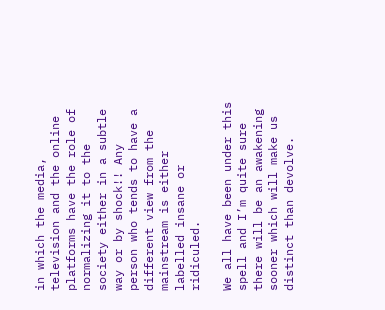in which the media, television and the online platforms have the role of normalizing it to the society either in a subtle way or by shock!! Any person who tends to have a different view from the mainstream is either labelled insane or ridiculed.

We all have been under this spell and I’m quite sure there will be an awakening sooner which will make us distinct than devolve.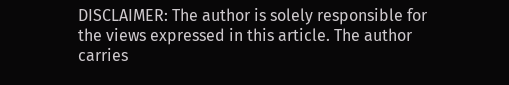DISCLAIMER: The author is solely responsible for the views expressed in this article. The author carries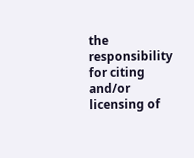the responsibility for citing and/or licensing of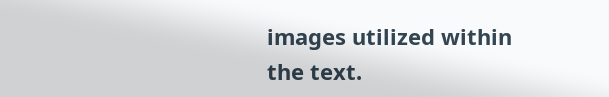images utilized within the text.